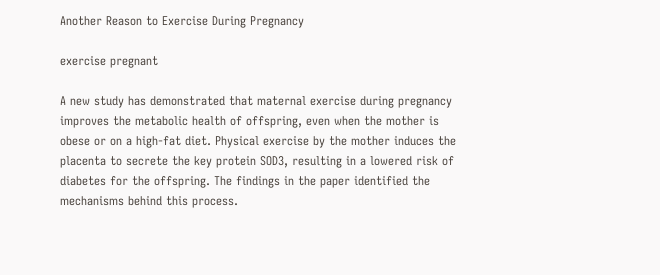Another Reason to Exercise During Pregnancy

exercise pregnant

A new study has demonstrated that maternal exercise during pregnancy improves the metabolic health of offspring, even when the mother is obese or on a high-fat diet. Physical exercise by the mother induces the placenta to secrete the key protein SOD3, resulting in a lowered risk of diabetes for the offspring. The findings in the paper identified the mechanisms behind this process.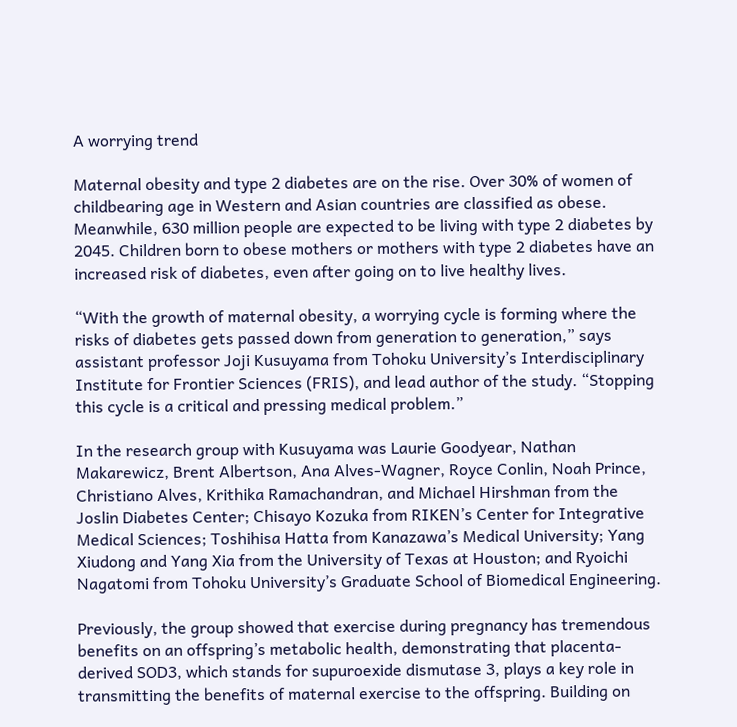A worrying trend

Maternal obesity and type 2 diabetes are on the rise. Over 30% of women of childbearing age in Western and Asian countries are classified as obese. Meanwhile, 630 million people are expected to be living with type 2 diabetes by 2045. Children born to obese mothers or mothers with type 2 diabetes have an increased risk of diabetes, even after going on to live healthy lives.

“With the growth of maternal obesity, a worrying cycle is forming where the risks of diabetes gets passed down from generation to generation,” says assistant professor Joji Kusuyama from Tohoku University’s Interdisciplinary Institute for Frontier Sciences (FRIS), and lead author of the study. “Stopping this cycle is a critical and pressing medical problem.”

In the research group with Kusuyama was Laurie Goodyear, Nathan Makarewicz, Brent Albertson, Ana Alves-Wagner, Royce Conlin, Noah Prince, Christiano Alves, Krithika Ramachandran, and Michael Hirshman from the Joslin Diabetes Center; Chisayo Kozuka from RIKEN’s Center for Integrative Medical Sciences; Toshihisa Hatta from Kanazawa’s Medical University; Yang Xiudong and Yang Xia from the University of Texas at Houston; and Ryoichi Nagatomi from Tohoku University’s Graduate School of Biomedical Engineering.

Previously, the group showed that exercise during pregnancy has tremendous benefits on an offspring’s metabolic health, demonstrating that placenta-derived SOD3, which stands for supuroexide dismutase 3, plays a key role in transmitting the benefits of maternal exercise to the offspring. Building on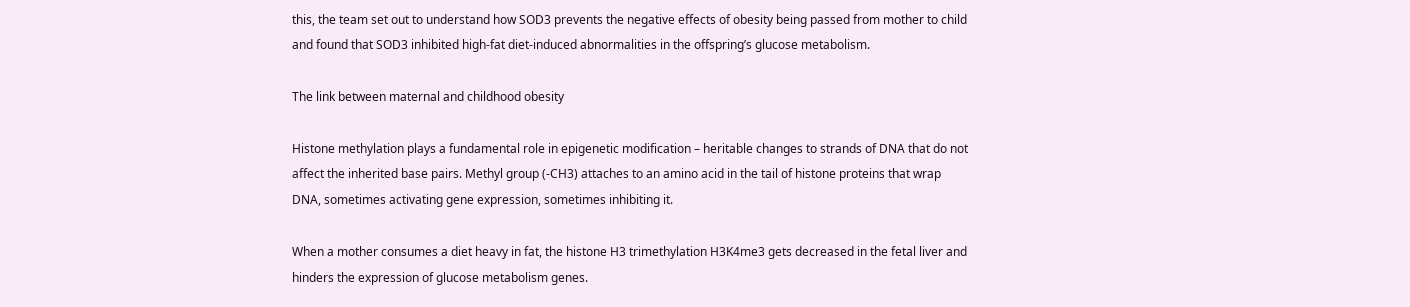this, the team set out to understand how SOD3 prevents the negative effects of obesity being passed from mother to child and found that SOD3 inhibited high-fat diet-induced abnormalities in the offspring’s glucose metabolism.

The link between maternal and childhood obesity

Histone methylation plays a fundamental role in epigenetic modification – heritable changes to strands of DNA that do not affect the inherited base pairs. Methyl group (-CH3) attaches to an amino acid in the tail of histone proteins that wrap DNA, sometimes activating gene expression, sometimes inhibiting it.

When a mother consumes a diet heavy in fat, the histone H3 trimethylation H3K4me3 gets decreased in the fetal liver and hinders the expression of glucose metabolism genes.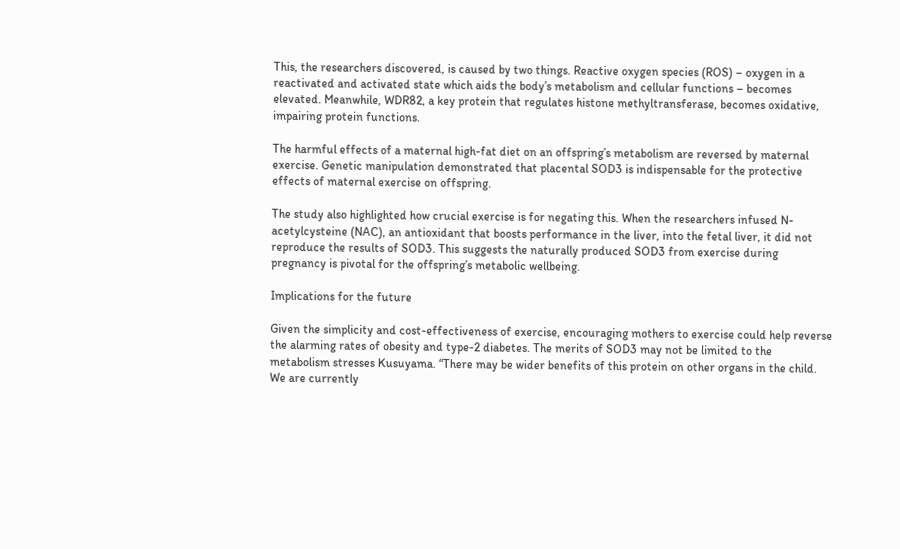This, the researchers discovered, is caused by two things. Reactive oxygen species (ROS) – oxygen in a reactivated and activated state which aids the body’s metabolism and cellular functions – becomes elevated. Meanwhile, WDR82, a key protein that regulates histone methyltransferase, becomes oxidative, impairing protein functions.

The harmful effects of a maternal high-fat diet on an offspring’s metabolism are reversed by maternal exercise. Genetic manipulation demonstrated that placental SOD3 is indispensable for the protective effects of maternal exercise on offspring.

The study also highlighted how crucial exercise is for negating this. When the researchers infused N-acetylcysteine (NAC), an antioxidant that boosts performance in the liver, into the fetal liver, it did not reproduce the results of SOD3. This suggests the naturally produced SOD3 from exercise during pregnancy is pivotal for the offspring’s metabolic wellbeing.

Implications for the future

Given the simplicity and cost-effectiveness of exercise, encouraging mothers to exercise could help reverse the alarming rates of obesity and type-2 diabetes. The merits of SOD3 may not be limited to the metabolism stresses Kusuyama. “There may be wider benefits of this protein on other organs in the child. We are currently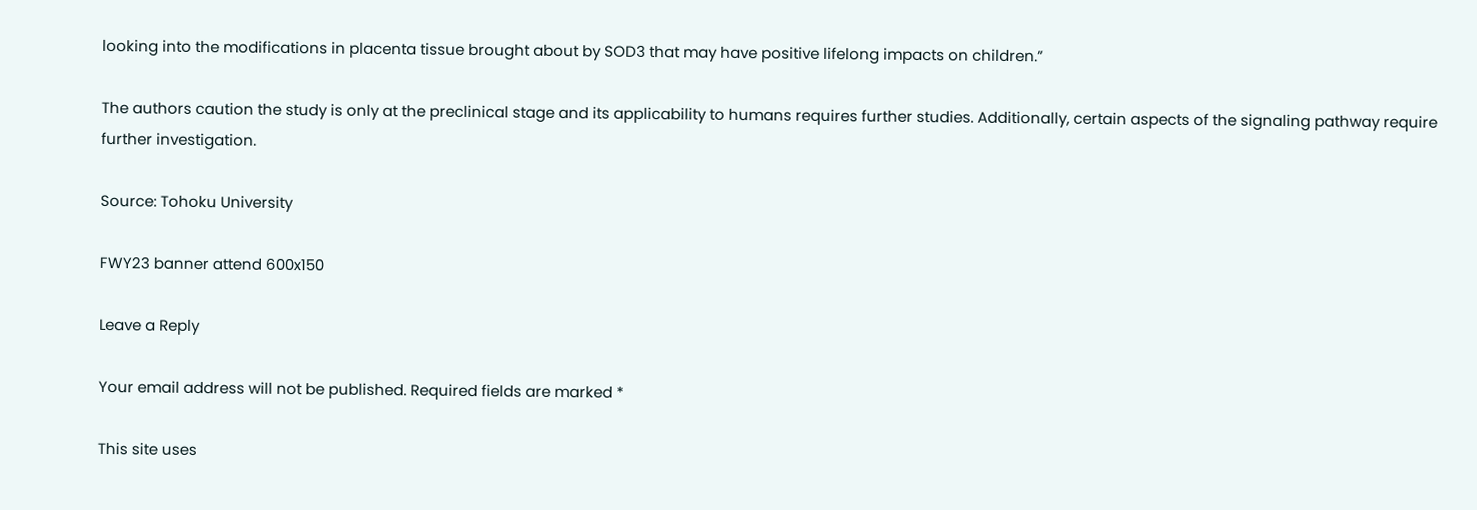looking into the modifications in placenta tissue brought about by SOD3 that may have positive lifelong impacts on children.”

The authors caution the study is only at the preclinical stage and its applicability to humans requires further studies. Additionally, certain aspects of the signaling pathway require further investigation.

Source: Tohoku University

FWY23 banner attend 600x150

Leave a Reply

Your email address will not be published. Required fields are marked *

This site uses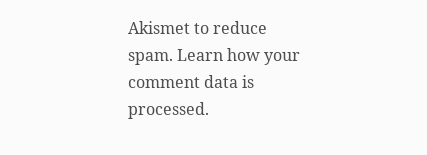Akismet to reduce spam. Learn how your comment data is processed.